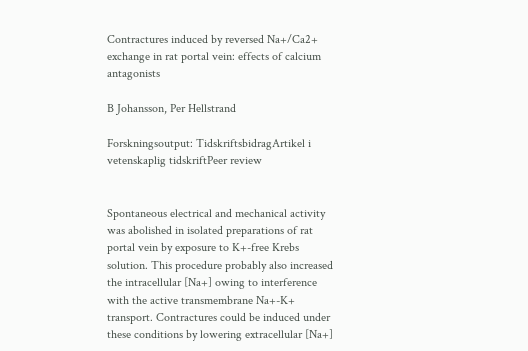Contractures induced by reversed Na+/Ca2+ exchange in rat portal vein: effects of calcium antagonists

B Johansson, Per Hellstrand

Forskningsoutput: TidskriftsbidragArtikel i vetenskaplig tidskriftPeer review


Spontaneous electrical and mechanical activity was abolished in isolated preparations of rat portal vein by exposure to K+-free Krebs solution. This procedure probably also increased the intracellular [Na+] owing to interference with the active transmembrane Na+-K+ transport. Contractures could be induced under these conditions by lowering extracellular [Na+]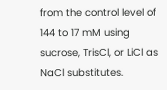from the control level of 144 to 17 mM using sucrose, TrisCl, or LiCl as NaCl substitutes.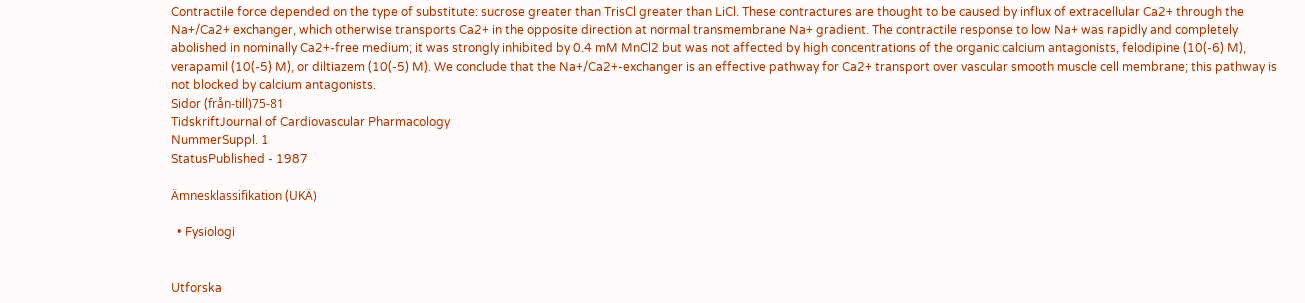Contractile force depended on the type of substitute: sucrose greater than TrisCl greater than LiCl. These contractures are thought to be caused by influx of extracellular Ca2+ through the Na+/Ca2+ exchanger, which otherwise transports Ca2+ in the opposite direction at normal transmembrane Na+ gradient. The contractile response to low Na+ was rapidly and completely abolished in nominally Ca2+-free medium; it was strongly inhibited by 0.4 mM MnCl2 but was not affected by high concentrations of the organic calcium antagonists, felodipine (10(-6) M), verapamil (10(-5) M), or diltiazem (10(-5) M). We conclude that the Na+/Ca2+-exchanger is an effective pathway for Ca2+ transport over vascular smooth muscle cell membrane; this pathway is not blocked by calcium antagonists.
Sidor (från-till)75-81
TidskriftJournal of Cardiovascular Pharmacology
NummerSuppl. 1
StatusPublished - 1987

Ämnesklassifikation (UKÄ)

  • Fysiologi


Utforska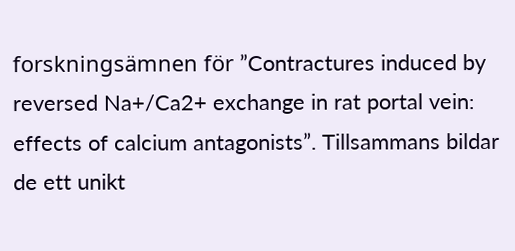forskningsämnen för ”Contractures induced by reversed Na+/Ca2+ exchange in rat portal vein: effects of calcium antagonists”. Tillsammans bildar de ett unikt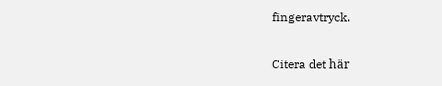fingeravtryck.

Citera det här